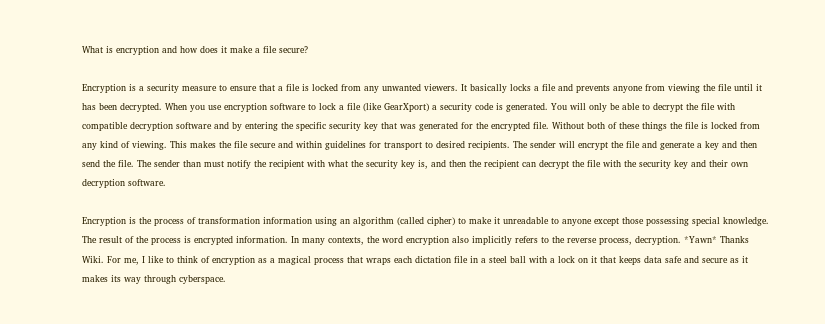What is encryption and how does it make a file secure?

Encryption is a security measure to ensure that a file is locked from any unwanted viewers. It basically locks a file and prevents anyone from viewing the file until it has been decrypted. When you use encryption software to lock a file (like GearXport) a security code is generated. You will only be able to decrypt the file with compatible decryption software and by entering the specific security key that was generated for the encrypted file. Without both of these things the file is locked from any kind of viewing. This makes the file secure and within guidelines for transport to desired recipients. The sender will encrypt the file and generate a key and then send the file. The sender than must notify the recipient with what the security key is, and then the recipient can decrypt the file with the security key and their own decryption software.

Encryption is the process of transformation information using an algorithm (called cipher) to make it unreadable to anyone except those possessing special knowledge. The result of the process is encrypted information. In many contexts, the word encryption also implicitly refers to the reverse process, decryption. *Yawn* Thanks Wiki. For me, I like to think of encryption as a magical process that wraps each dictation file in a steel ball with a lock on it that keeps data safe and secure as it makes its way through cyberspace.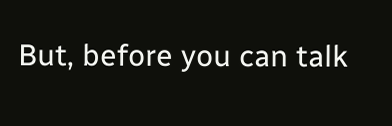But, before you can talk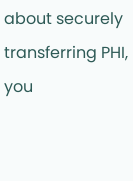about securely transferring PHI, you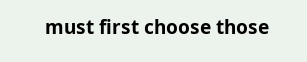must first choose those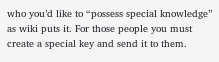who you’d like to “possess special knowledge” as wiki puts it. For those people you must create a special key and send it to them.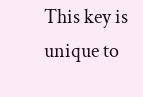This key is unique to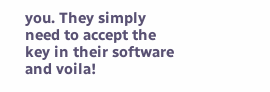you. They simply need to accept the key in their software and voila!